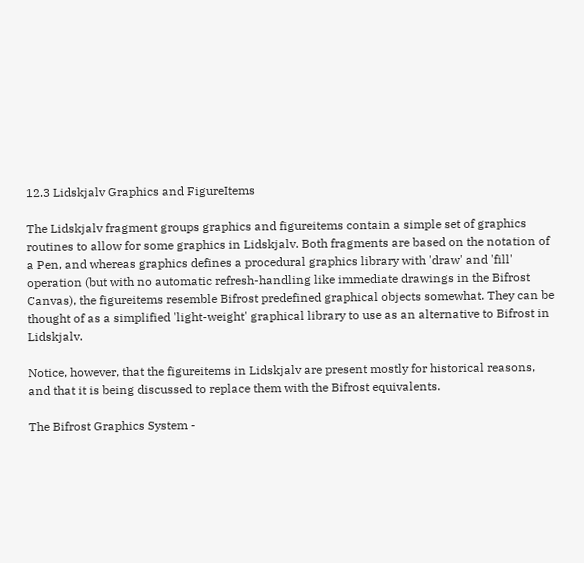12.3 Lidskjalv Graphics and FigureItems

The Lidskjalv fragment groups graphics and figureitems contain a simple set of graphics routines to allow for some graphics in Lidskjalv. Both fragments are based on the notation of a Pen, and whereas graphics defines a procedural graphics library with 'draw' and 'fill' operation (but with no automatic refresh-handling like immediate drawings in the Bifrost Canvas), the figureitems resemble Bifrost predefined graphical objects somewhat. They can be thought of as a simplified 'light-weight' graphical library to use as an alternative to Bifrost in Lidskjalv.

Notice, however, that the figureitems in Lidskjalv are present mostly for historical reasons, and that it is being discussed to replace them with the Bifrost equivalents.

The Bifrost Graphics System -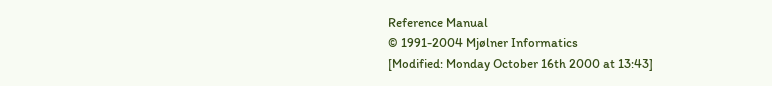Reference Manual
© 1991-2004 Mjølner Informatics
[Modified: Monday October 16th 2000 at 13:43]